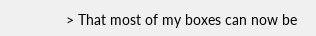> That most of my boxes can now be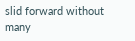slid forward without many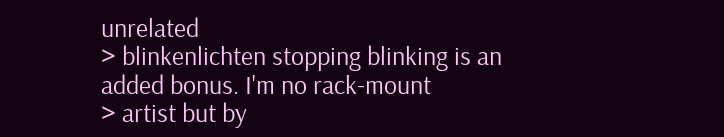unrelated
> blinkenlichten stopping blinking is an added bonus. I'm no rack-mount
> artist but by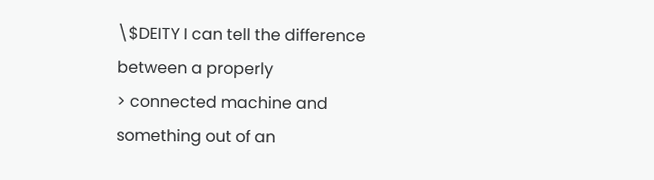\$DEITY I can tell the difference between a properly
> connected machine and something out of an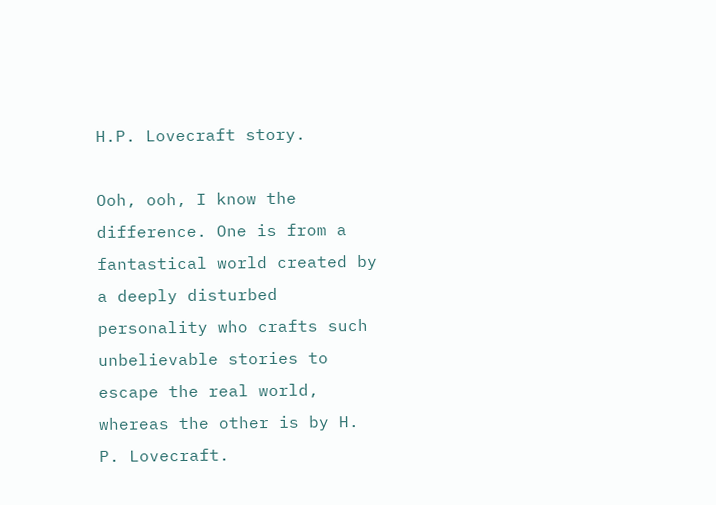H.P. Lovecraft story.

Ooh, ooh, I know the difference. One is from a fantastical world created by
a deeply disturbed personality who crafts such unbelievable stories to
escape the real world, whereas the other is by H. P. Lovecraft.